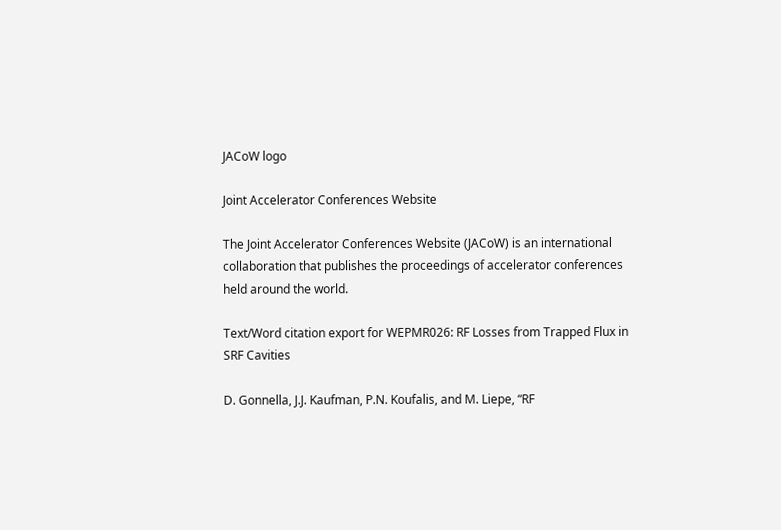JACoW logo

Joint Accelerator Conferences Website

The Joint Accelerator Conferences Website (JACoW) is an international collaboration that publishes the proceedings of accelerator conferences held around the world.

Text/Word citation export for WEPMR026: RF Losses from Trapped Flux in SRF Cavities

D. Gonnella, J.J. Kaufman, P.N. Koufalis, and M. Liepe, “RF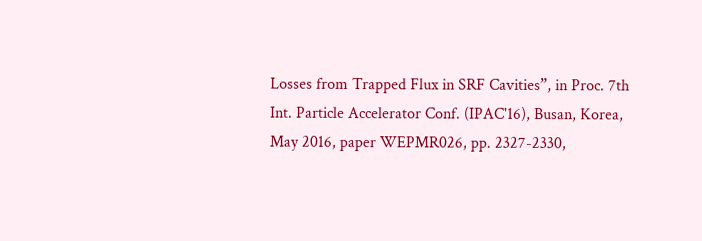Losses from Trapped Flux in SRF Cavities”, in Proc. 7th Int. Particle Accelerator Conf. (IPAC'16), Busan, Korea, May 2016, paper WEPMR026, pp. 2327-2330,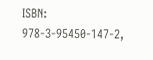ISBN: 978-3-95450-147-2,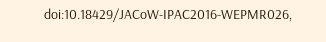doi:10.18429/JACoW-IPAC2016-WEPMR026,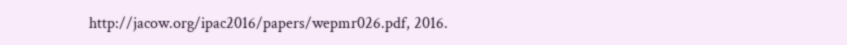http://jacow.org/ipac2016/papers/wepmr026.pdf, 2016.